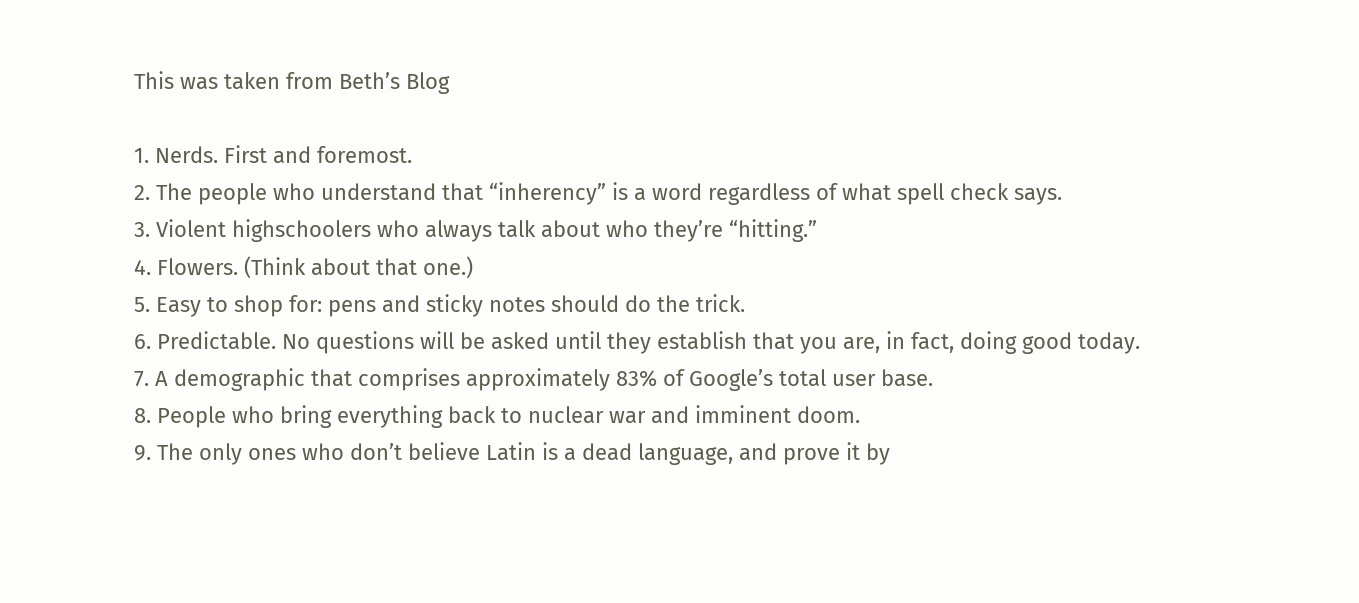This was taken from Beth’s Blog

1. Nerds. First and foremost.
2. The people who understand that “inherency” is a word regardless of what spell check says.
3. Violent highschoolers who always talk about who they’re “hitting.”
4. Flowers. (Think about that one.)
5. Easy to shop for: pens and sticky notes should do the trick.
6. Predictable. No questions will be asked until they establish that you are, in fact, doing good today.
7. A demographic that comprises approximately 83% of Google’s total user base.
8. People who bring everything back to nuclear war and imminent doom.
9. The only ones who don’t believe Latin is a dead language, and prove it by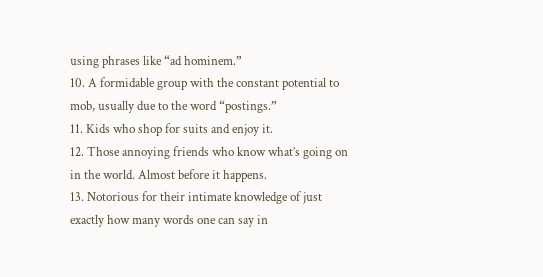using phrases like “ad hominem.”
10. A formidable group with the constant potential to mob, usually due to the word “postings.”
11. Kids who shop for suits and enjoy it.
12. Those annoying friends who know what’s going on in the world. Almost before it happens.
13. Notorious for their intimate knowledge of just exactly how many words one can say in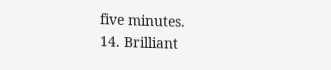five minutes.
14. Brilliant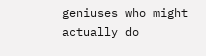geniuses who might actually do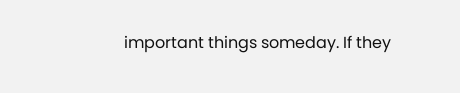important things someday. If they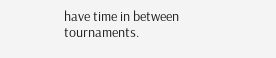have time in between tournaments.